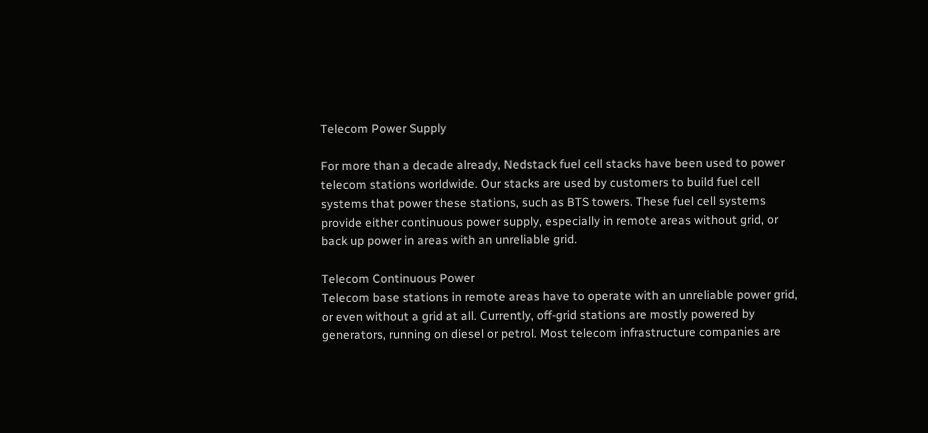Telecom Power Supply

For more than a decade already, Nedstack fuel cell stacks have been used to power telecom stations worldwide. Our stacks are used by customers to build fuel cell systems that power these stations, such as BTS towers. These fuel cell systems provide either continuous power supply, especially in remote areas without grid, or back up power in areas with an unreliable grid.

Telecom Continuous Power
Telecom base stations in remote areas have to operate with an unreliable power grid, or even without a grid at all. Currently, off-grid stations are mostly powered by generators, running on diesel or petrol. Most telecom infrastructure companies are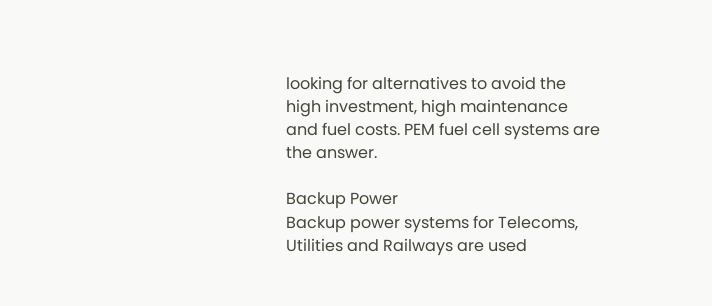looking for alternatives to avoid the high investment, high maintenance and fuel costs. PEM fuel cell systems are the answer.

Backup Power
Backup power systems for Telecoms, Utilities and Railways are used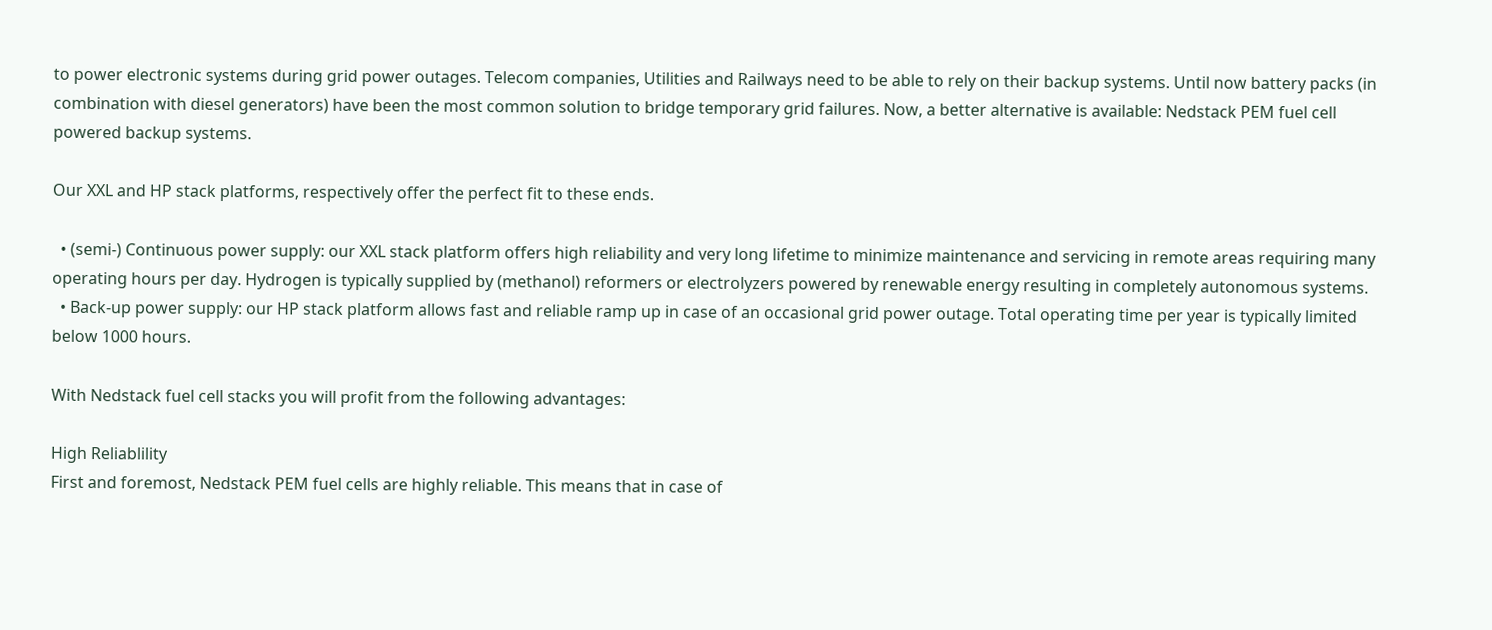to power electronic systems during grid power outages. Telecom companies, Utilities and Railways need to be able to rely on their backup systems. Until now battery packs (in combination with diesel generators) have been the most common solution to bridge temporary grid failures. Now, a better alternative is available: Nedstack PEM fuel cell powered backup systems.

Our XXL and HP stack platforms, respectively offer the perfect fit to these ends.

  • (semi-) Continuous power supply: our XXL stack platform offers high reliability and very long lifetime to minimize maintenance and servicing in remote areas requiring many operating hours per day. Hydrogen is typically supplied by (methanol) reformers or electrolyzers powered by renewable energy resulting in completely autonomous systems.
  • Back-up power supply: our HP stack platform allows fast and reliable ramp up in case of an occasional grid power outage. Total operating time per year is typically limited below 1000 hours.

With Nedstack fuel cell stacks you will profit from the following advantages:

High Reliablility
First and foremost, Nedstack PEM fuel cells are highly reliable. This means that in case of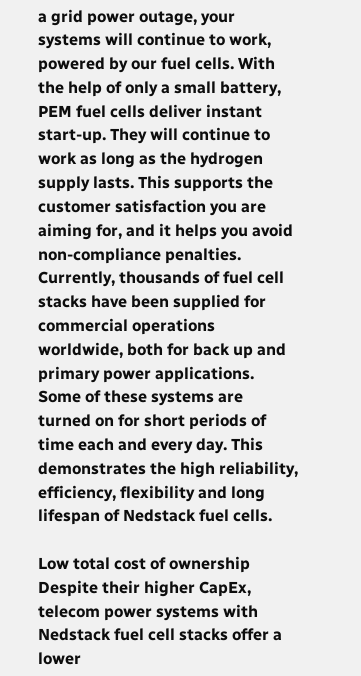a grid power outage, your systems will continue to work, powered by our fuel cells. With the help of only a small battery, PEM fuel cells deliver instant start-up. They will continue to work as long as the hydrogen supply lasts. This supports the customer satisfaction you are aiming for, and it helps you avoid non-compliance penalties. Currently, thousands of fuel cell stacks have been supplied for commercial operations worldwide, both for back up and primary power applications. Some of these systems are turned on for short periods of time each and every day. This demonstrates the high reliability, efficiency, flexibility and long lifespan of Nedstack fuel cells.

Low total cost of ownership
Despite their higher CapEx, telecom power systems with Nedstack fuel cell stacks offer a lower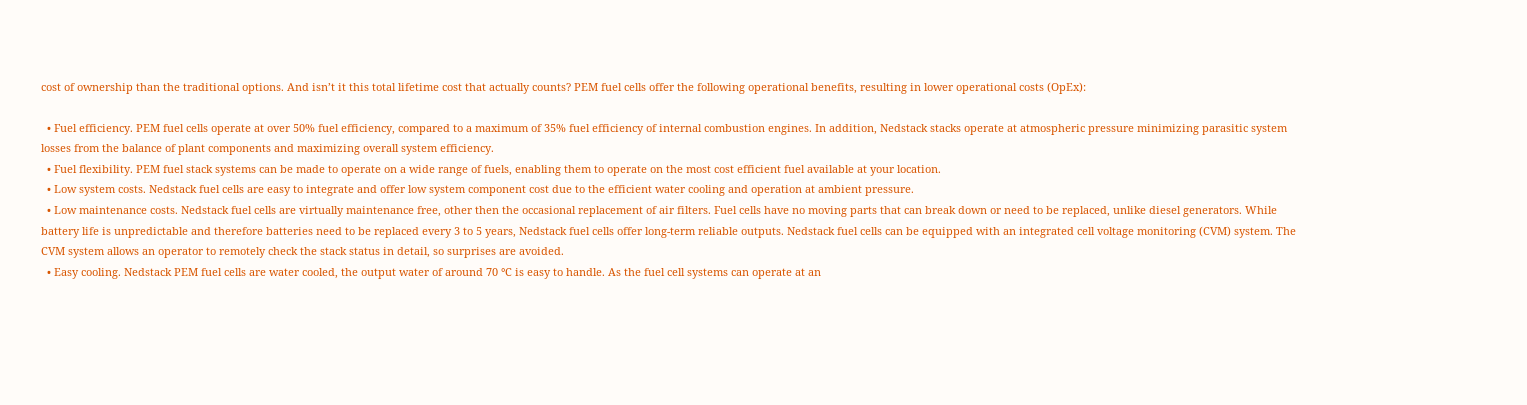cost of ownership than the traditional options. And isn’t it this total lifetime cost that actually counts? PEM fuel cells offer the following operational benefits, resulting in lower operational costs (OpEx):

  • Fuel efficiency. PEM fuel cells operate at over 50% fuel efficiency, compared to a maximum of 35% fuel efficiency of internal combustion engines. In addition, Nedstack stacks operate at atmospheric pressure minimizing parasitic system losses from the balance of plant components and maximizing overall system efficiency.
  • Fuel flexibility. PEM fuel stack systems can be made to operate on a wide range of fuels, enabling them to operate on the most cost efficient fuel available at your location.
  • Low system costs. Nedstack fuel cells are easy to integrate and offer low system component cost due to the efficient water cooling and operation at ambient pressure.
  • Low maintenance costs. Nedstack fuel cells are virtually maintenance free, other then the occasional replacement of air filters. Fuel cells have no moving parts that can break down or need to be replaced, unlike diesel generators. While battery life is unpredictable and therefore batteries need to be replaced every 3 to 5 years, Nedstack fuel cells offer long-term reliable outputs. Nedstack fuel cells can be equipped with an integrated cell voltage monitoring (CVM) system. The CVM system allows an operator to remotely check the stack status in detail, so surprises are avoided.
  • Easy cooling. Nedstack PEM fuel cells are water cooled, the output water of around 70 °C is easy to handle. As the fuel cell systems can operate at an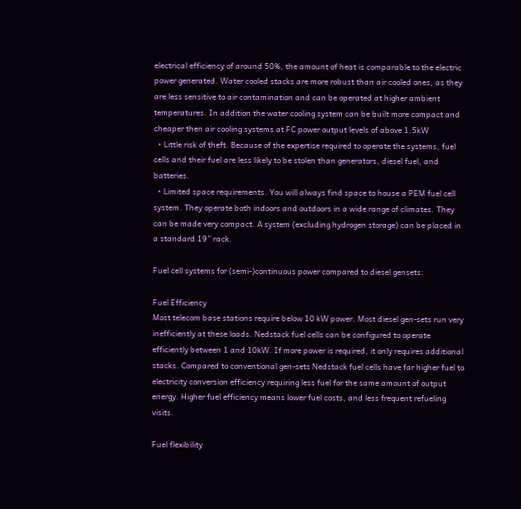electrical efficiency of around 50%, the amount of heat is comparable to the electric power generated. Water cooled stacks are more robust than air cooled ones, as they are less sensitive to air contamination and can be operated at higher ambient temperatures. In addition the water cooling system can be built more compact and cheaper then air cooling systems at FC power output levels of above 1.5kW
  • Little risk of theft. Because of the expertise required to operate the systems, fuel cells and their fuel are less likely to be stolen than generators, diesel fuel, and batteries.
  • Limited space requirements. You will always find space to house a PEM fuel cell system. They operate both indoors and outdoors in a wide range of climates. They can be made very compact. A system (excluding hydrogen storage) can be placed in a standard 19” rack.

Fuel cell systems for (semi-)continuous power compared to diesel gensets:

Fuel Efficiency
Most telecom base stations require below 10 kW power. Most diesel gen-sets run very inefficiently at these loads. Nedstack fuel cells can be configured to operate efficiently between 1 and 10kW. If more power is required, it only requires additional stacks. Compared to conventional gen-sets Nedstack fuel cells have far higher fuel to electricity conversion efficiency requiring less fuel for the same amount of output energy. Higher fuel efficiency means lower fuel costs, and less frequent refueling visits.

Fuel flexibility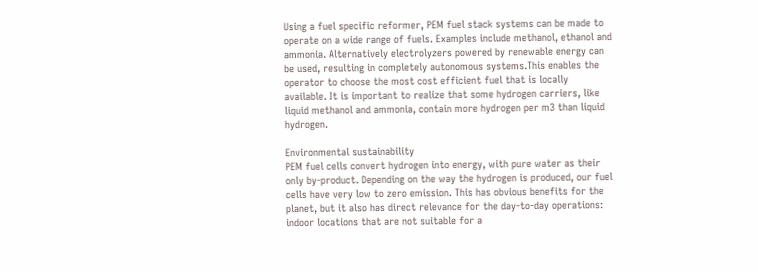Using a fuel specific reformer, PEM fuel stack systems can be made to operate on a wide range of fuels. Examples include methanol, ethanol and ammonia. Alternatively electrolyzers powered by renewable energy can be used, resulting in completely autonomous systems.This enables the operator to choose the most cost efficient fuel that is locally available. It is important to realize that some hydrogen carriers, like liquid methanol and ammonia, contain more hydrogen per m3 than liquid hydrogen.

Environmental sustainability
PEM fuel cells convert hydrogen into energy, with pure water as their only by-product. Depending on the way the hydrogen is produced, our fuel cells have very low to zero emission. This has obvious benefits for the planet, but it also has direct relevance for the day-to-day operations: indoor locations that are not suitable for a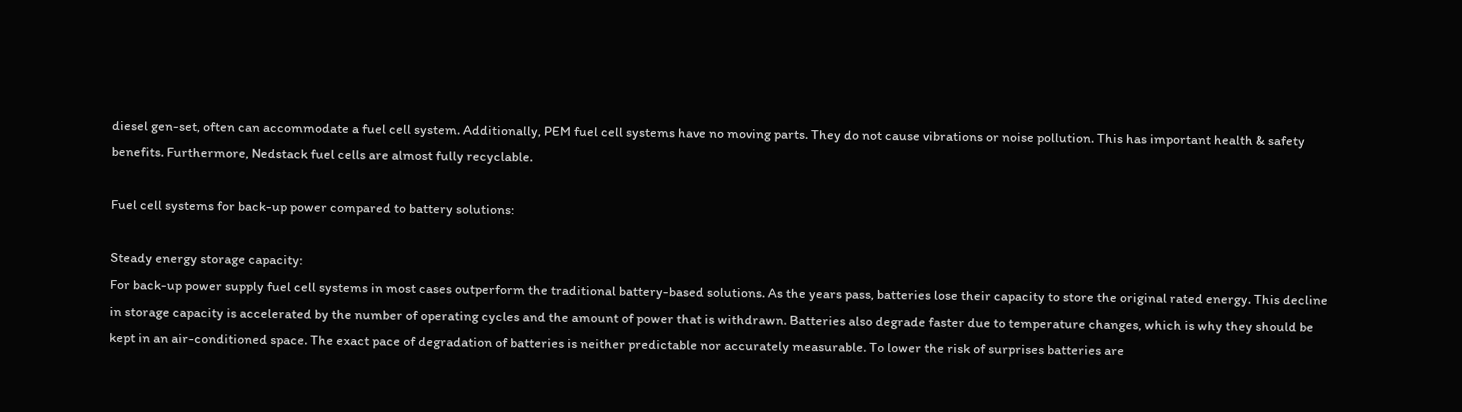diesel gen-set, often can accommodate a fuel cell system. Additionally, PEM fuel cell systems have no moving parts. They do not cause vibrations or noise pollution. This has important health & safety benefits. Furthermore, Nedstack fuel cells are almost fully recyclable.

Fuel cell systems for back-up power compared to battery solutions:

Steady energy storage capacity:
For back-up power supply fuel cell systems in most cases outperform the traditional battery-based solutions. As the years pass, batteries lose their capacity to store the original rated energy. This decline in storage capacity is accelerated by the number of operating cycles and the amount of power that is withdrawn. Batteries also degrade faster due to temperature changes, which is why they should be kept in an air-conditioned space. The exact pace of degradation of batteries is neither predictable nor accurately measurable. To lower the risk of surprises batteries are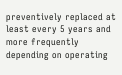preventively replaced at least every 5 years and more frequently depending on operating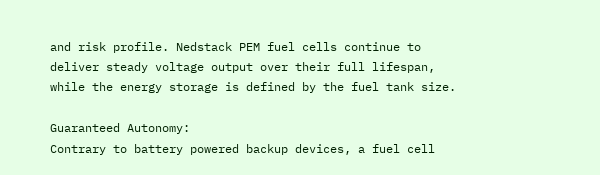and risk profile. Nedstack PEM fuel cells continue to deliver steady voltage output over their full lifespan, while the energy storage is defined by the fuel tank size.

Guaranteed Autonomy:
Contrary to battery powered backup devices, a fuel cell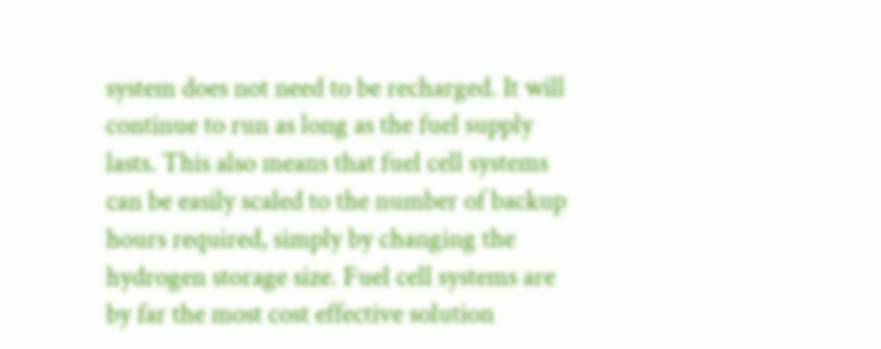system does not need to be recharged. It will continue to run as long as the fuel supply lasts. This also means that fuel cell systems can be easily scaled to the number of backup hours required, simply by changing the hydrogen storage size. Fuel cell systems are by far the most cost effective solution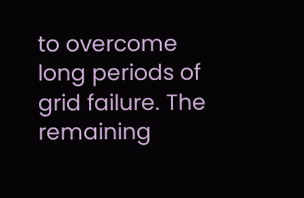to overcome long periods of grid failure. The remaining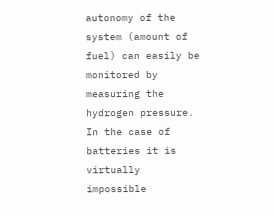autonomy of the system (amount of fuel) can easily be monitored by measuring the hydrogen pressure. In the case of batteries it is virtually impossible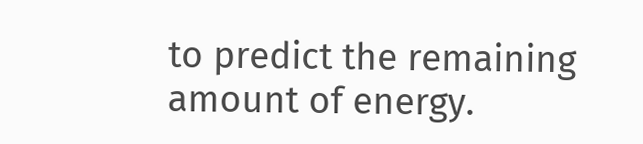to predict the remaining amount of energy.